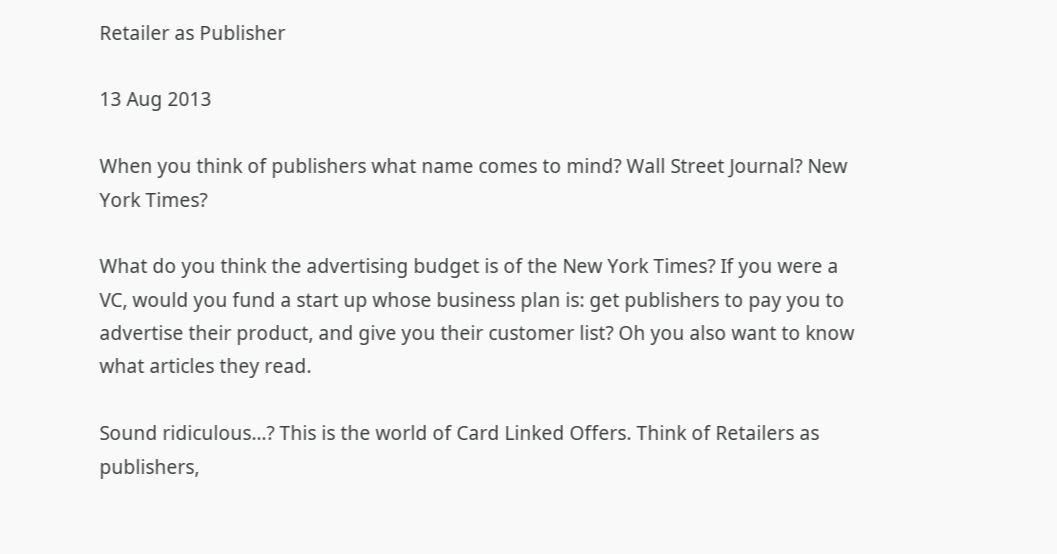Retailer as Publisher

13 Aug 2013

When you think of publishers what name comes to mind? Wall Street Journal? New York Times?

What do you think the advertising budget is of the New York Times? If you were a VC, would you fund a start up whose business plan is: get publishers to pay you to advertise their product, and give you their customer list? Oh you also want to know what articles they read.

Sound ridiculous…? This is the world of Card Linked Offers. Think of Retailers as publishers,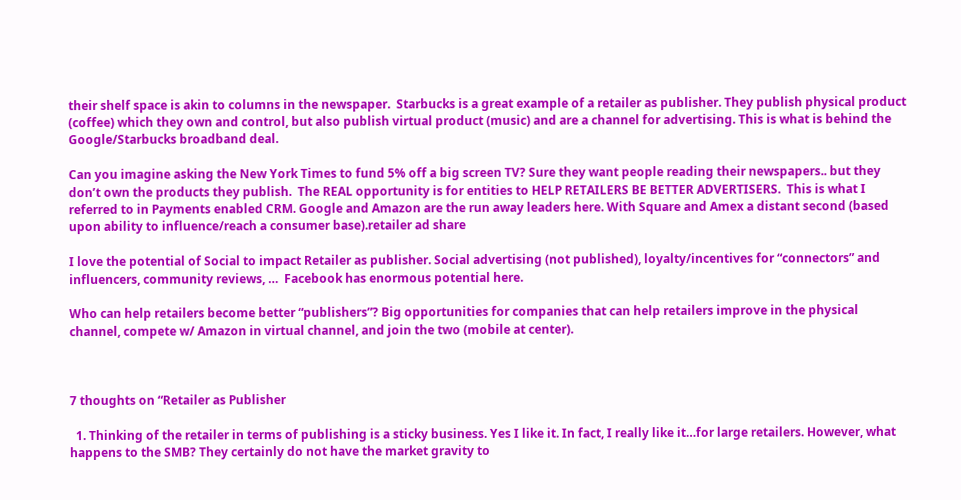their shelf space is akin to columns in the newspaper.  Starbucks is a great example of a retailer as publisher. They publish physical product (coffee) which they own and control, but also publish virtual product (music) and are a channel for advertising. This is what is behind the Google/Starbucks broadband deal.

Can you imagine asking the New York Times to fund 5% off a big screen TV? Sure they want people reading their newspapers.. but they don’t own the products they publish.  The REAL opportunity is for entities to HELP RETAILERS BE BETTER ADVERTISERS.  This is what I referred to in Payments enabled CRM. Google and Amazon are the run away leaders here. With Square and Amex a distant second (based upon ability to influence/reach a consumer base).retailer ad share

I love the potential of Social to impact Retailer as publisher. Social advertising (not published), loyalty/incentives for “connectors” and influencers, community reviews, …  Facebook has enormous potential here.

Who can help retailers become better “publishers”? Big opportunities for companies that can help retailers improve in the physical channel, compete w/ Amazon in virtual channel, and join the two (mobile at center).



7 thoughts on “Retailer as Publisher

  1. Thinking of the retailer in terms of publishing is a sticky business. Yes I like it. In fact, I really like it…for large retailers. However, what happens to the SMB? They certainly do not have the market gravity to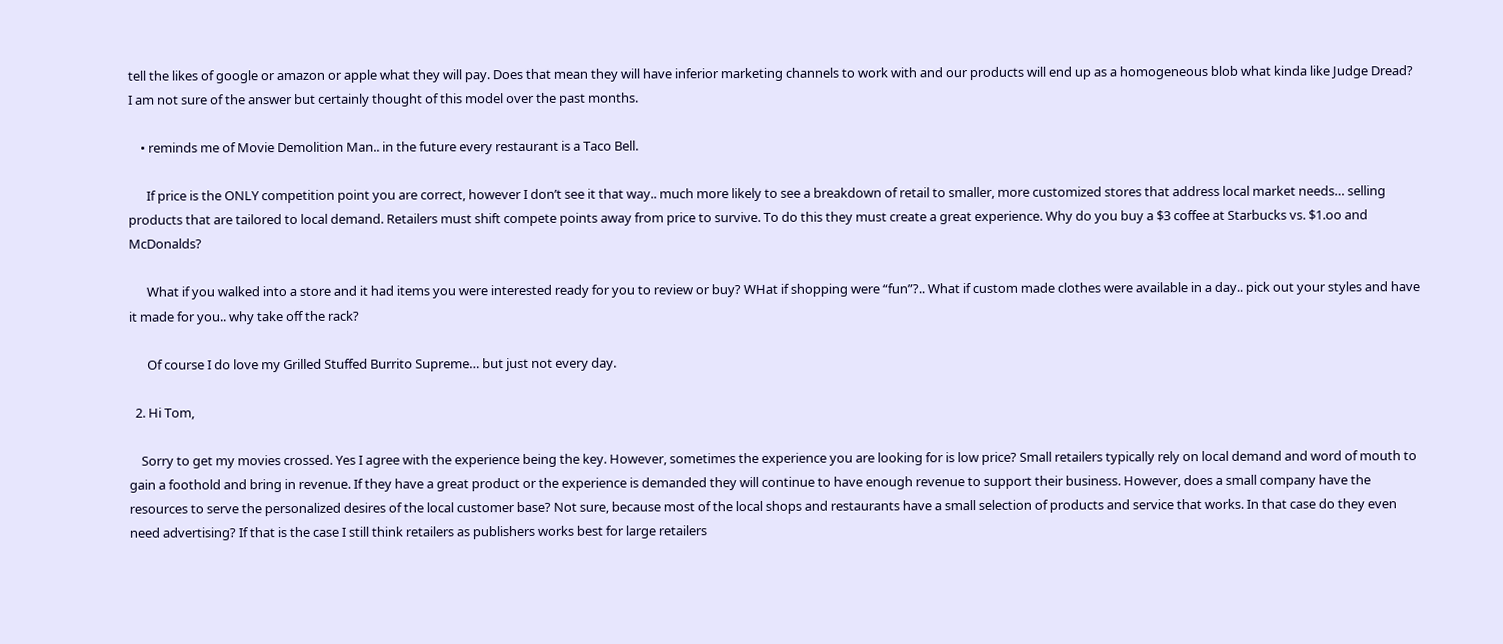tell the likes of google or amazon or apple what they will pay. Does that mean they will have inferior marketing channels to work with and our products will end up as a homogeneous blob what kinda like Judge Dread? I am not sure of the answer but certainly thought of this model over the past months.

    • reminds me of Movie Demolition Man.. in the future every restaurant is a Taco Bell.

      If price is the ONLY competition point you are correct, however I don’t see it that way.. much more likely to see a breakdown of retail to smaller, more customized stores that address local market needs… selling products that are tailored to local demand. Retailers must shift compete points away from price to survive. To do this they must create a great experience. Why do you buy a $3 coffee at Starbucks vs. $1.oo and McDonalds?

      What if you walked into a store and it had items you were interested ready for you to review or buy? WHat if shopping were “fun”?.. What if custom made clothes were available in a day.. pick out your styles and have it made for you.. why take off the rack?

      Of course I do love my Grilled Stuffed Burrito Supreme… but just not every day.

  2. Hi Tom,

    Sorry to get my movies crossed. Yes I agree with the experience being the key. However, sometimes the experience you are looking for is low price? Small retailers typically rely on local demand and word of mouth to gain a foothold and bring in revenue. If they have a great product or the experience is demanded they will continue to have enough revenue to support their business. However, does a small company have the resources to serve the personalized desires of the local customer base? Not sure, because most of the local shops and restaurants have a small selection of products and service that works. In that case do they even need advertising? If that is the case I still think retailers as publishers works best for large retailers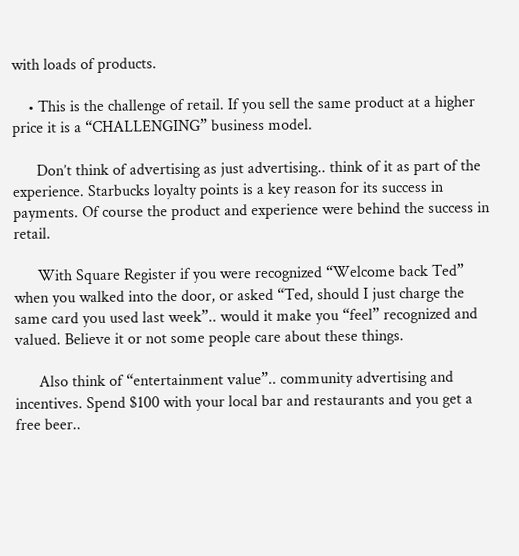with loads of products.

    • This is the challenge of retail. If you sell the same product at a higher price it is a “CHALLENGING” business model.

      Don’t think of advertising as just advertising.. think of it as part of the experience. Starbucks loyalty points is a key reason for its success in payments. Of course the product and experience were behind the success in retail.

      With Square Register if you were recognized “Welcome back Ted” when you walked into the door, or asked “Ted, should I just charge the same card you used last week”.. would it make you “feel” recognized and valued. Believe it or not some people care about these things.

      Also think of “entertainment value”.. community advertising and incentives. Spend $100 with your local bar and restaurants and you get a free beer..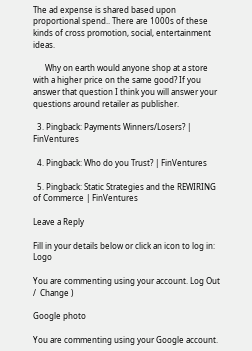The ad expense is shared based upon proportional spend.. There are 1000s of these kinds of cross promotion, social, entertainment ideas.

      Why on earth would anyone shop at a store with a higher price on the same good? If you answer that question I think you will answer your questions around retailer as publisher.

  3. Pingback: Payments Winners/Losers? | FinVentures

  4. Pingback: Who do you Trust? | FinVentures

  5. Pingback: Static Strategies and the REWIRING of Commerce | FinVentures

Leave a Reply

Fill in your details below or click an icon to log in: Logo

You are commenting using your account. Log Out /  Change )

Google photo

You are commenting using your Google account.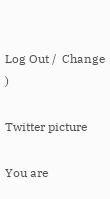Log Out /  Change )

Twitter picture

You are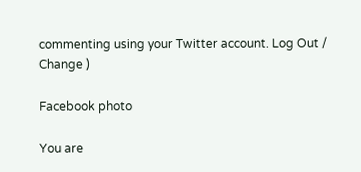commenting using your Twitter account. Log Out /  Change )

Facebook photo

You are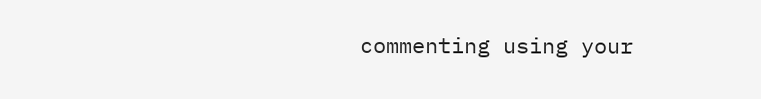commenting using your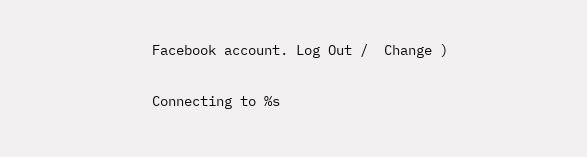Facebook account. Log Out /  Change )

Connecting to %s